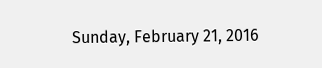Sunday, February 21, 2016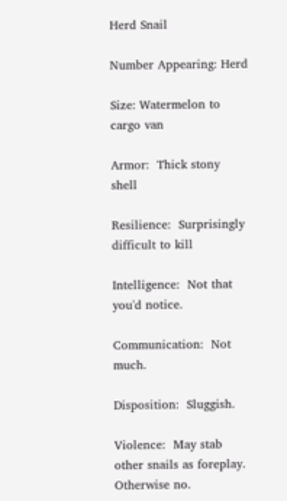Herd Snail

Number Appearing: Herd

Size: Watermelon to cargo van

Armor:  Thick stony shell

Resilience:  Surprisingly difficult to kill

Intelligence:  Not that you'd notice.

Communication:  Not much.

Disposition:  Sluggish.

Violence:  May stab other snails as foreplay.  Otherwise no.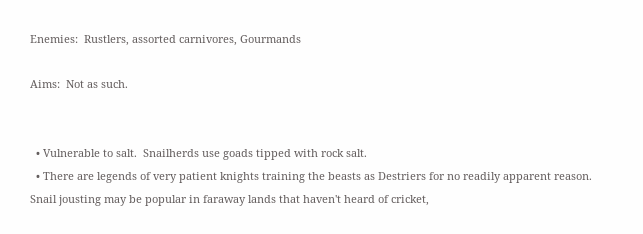Enemies:  Rustlers, assorted carnivores, Gourmands

Aims:  Not as such.


  • Vulnerable to salt.  Snailherds use goads tipped with rock salt.
  • There are legends of very patient knights training the beasts as Destriers for no readily apparent reason.  Snail jousting may be popular in faraway lands that haven't heard of cricket,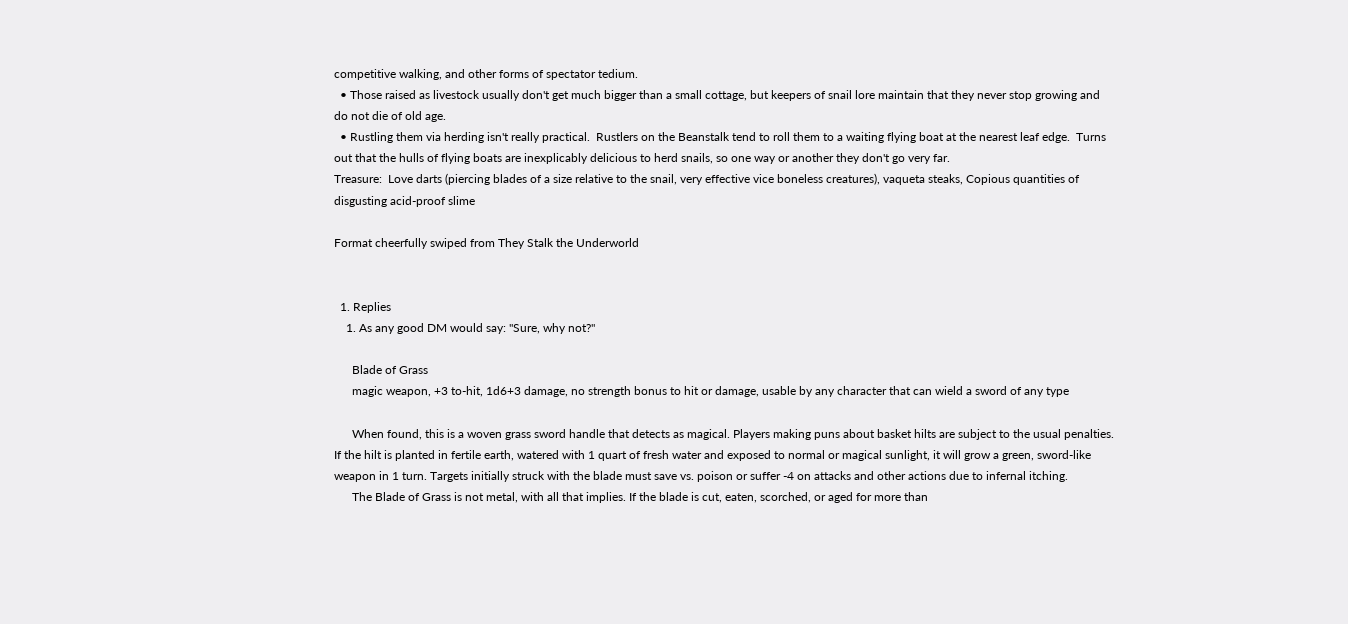competitive walking, and other forms of spectator tedium.
  • Those raised as livestock usually don't get much bigger than a small cottage, but keepers of snail lore maintain that they never stop growing and do not die of old age.
  • Rustling them via herding isn't really practical.  Rustlers on the Beanstalk tend to roll them to a waiting flying boat at the nearest leaf edge.  Turns out that the hulls of flying boats are inexplicably delicious to herd snails, so one way or another they don't go very far.
Treasure:  Love darts (piercing blades of a size relative to the snail, very effective vice boneless creatures), vaqueta steaks, Copious quantities of disgusting acid-proof slime

Format cheerfully swiped from They Stalk the Underworld


  1. Replies
    1. As any good DM would say: "Sure, why not?"

      Blade of Grass
      magic weapon, +3 to-hit, 1d6+3 damage, no strength bonus to hit or damage, usable by any character that can wield a sword of any type

      When found, this is a woven grass sword handle that detects as magical. Players making puns about basket hilts are subject to the usual penalties. If the hilt is planted in fertile earth, watered with 1 quart of fresh water and exposed to normal or magical sunlight, it will grow a green, sword-like weapon in 1 turn. Targets initially struck with the blade must save vs. poison or suffer -4 on attacks and other actions due to infernal itching.
      The Blade of Grass is not metal, with all that implies. If the blade is cut, eaten, scorched, or aged for more than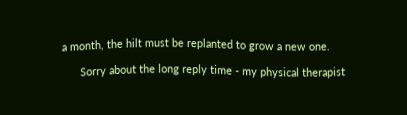a month, the hilt must be replanted to grow a new one.

      Sorry about the long reply time - my physical therapist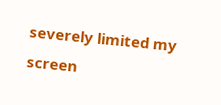severely limited my screen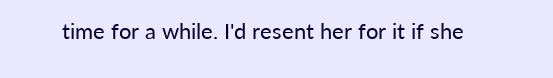time for a while. I'd resent her for it if she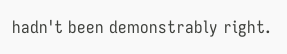hadn't been demonstrably right.